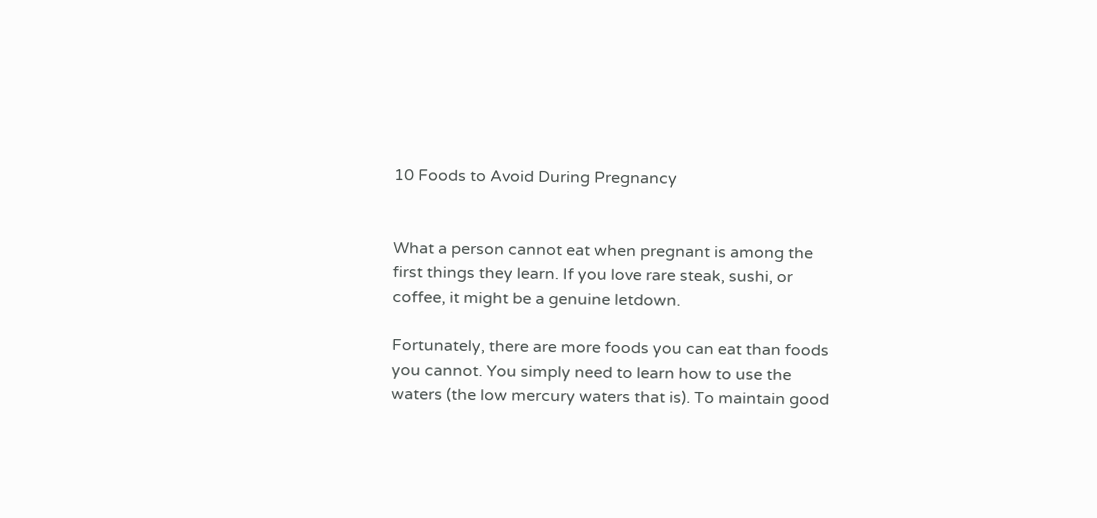10 Foods to Avoid During Pregnancy


What a person cannot eat when pregnant is among the first things they learn. If you love rare steak, sushi, or coffee, it might be a genuine letdown.

Fortunately, there are more foods you can eat than foods you cannot. You simply need to learn how to use the waters (the low mercury waters that is). To maintain good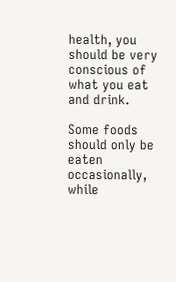health, you should be very conscious of what you eat and drink.

Some foods should only be eaten occasionally, while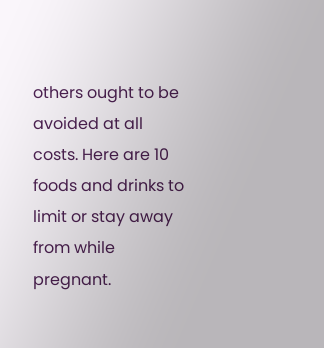others ought to be avoided at all costs. Here are 10 foods and drinks to limit or stay away from while pregnant.